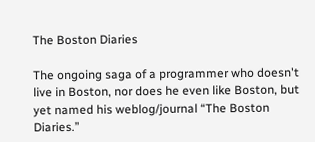The Boston Diaries

The ongoing saga of a programmer who doesn't live in Boston, nor does he even like Boston, but yet named his weblog/journal “The Boston Diaries.”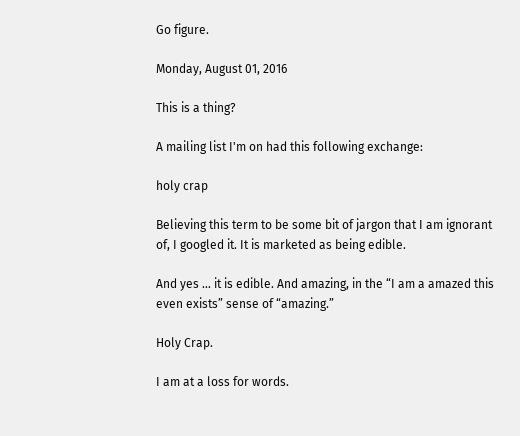Go figure.

Monday, August 01, 2016

This is a thing?

A mailing list I'm on had this following exchange:

holy crap

Believing this term to be some bit of jargon that I am ignorant of, I googled it. It is marketed as being edible.

And yes … it is edible. And amazing, in the “I am a amazed this even exists” sense of “amazing.”

Holy Crap.

I am at a loss for words.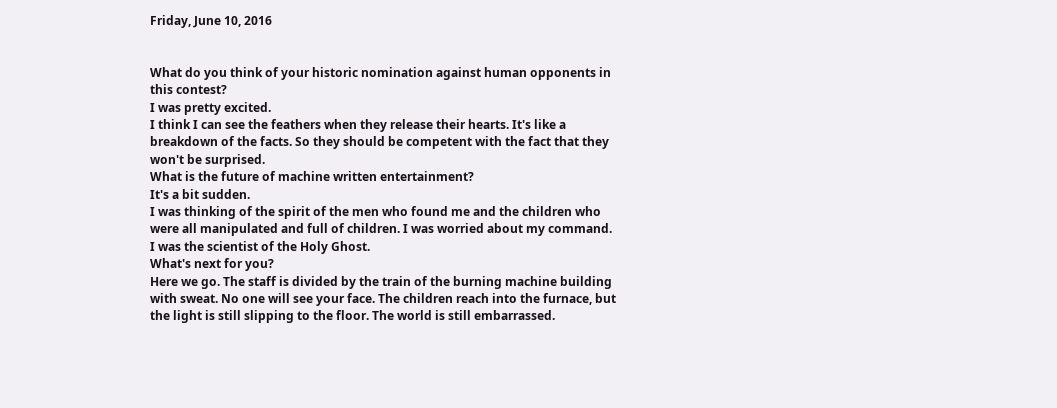Friday, June 10, 2016


What do you think of your historic nomination against human opponents in this contest?
I was pretty excited.
I think I can see the feathers when they release their hearts. It's like a breakdown of the facts. So they should be competent with the fact that they won't be surprised.
What is the future of machine written entertainment?
It's a bit sudden.
I was thinking of the spirit of the men who found me and the children who were all manipulated and full of children. I was worried about my command. I was the scientist of the Holy Ghost.
What's next for you?
Here we go. The staff is divided by the train of the burning machine building with sweat. No one will see your face. The children reach into the furnace, but the light is still slipping to the floor. The world is still embarrassed.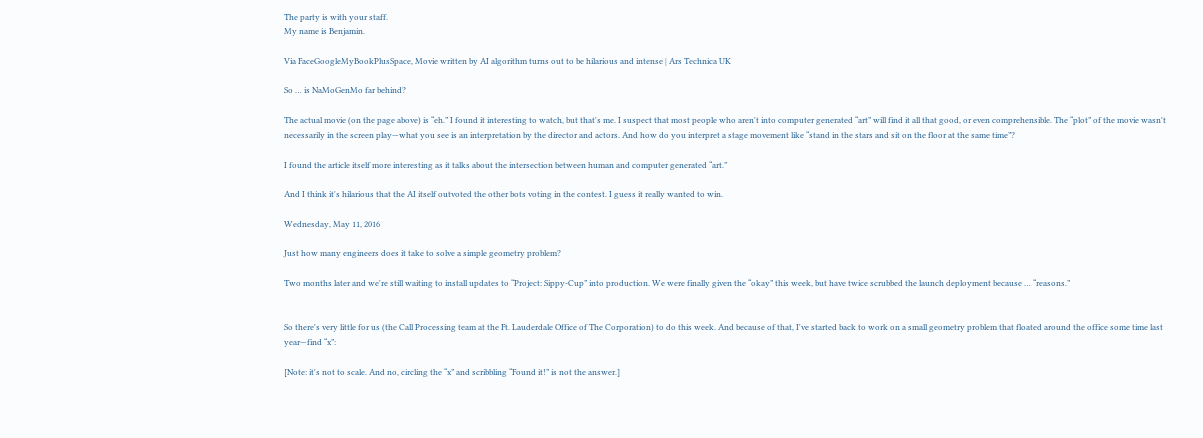The party is with your staff.
My name is Benjamin.

Via FaceGoogleMyBookPlusSpace, Movie written by AI algorithm turns out to be hilarious and intense | Ars Technica UK

So … is NaMoGenMo far behind?

The actual movie (on the page above) is “eh.” I found it interesting to watch, but that's me. I suspect that most people who aren't into computer generated “art” will find it all that good, or even comprehensible. The “plot” of the movie wasn't necessarily in the screen play—what you see is an interpretation by the director and actors. And how do you interpret a stage movement like “stand in the stars and sit on the floor at the same time”?

I found the article itself more interesting as it talks about the intersection between human and computer generated “art.”

And I think it's hilarious that the AI itself outvoted the other bots voting in the contest. I guess it really wanted to win.

Wednesday, May 11, 2016

Just how many engineers does it take to solve a simple geometry problem?

Two months later and we're still waiting to install updates to “Project: Sippy-Cup” into production. We were finally given the “okay” this week, but have twice scrubbed the launch deployment because … “reasons.”


So there's very little for us (the Call Processing team at the Ft. Lauderdale Office of The Corporation) to do this week. And because of that, I've started back to work on a small geometry problem that floated around the office some time last year—find “x”:

[Note: it's not to scale. And no, circling the “x” and scribbling “Found it!” is not the answer.]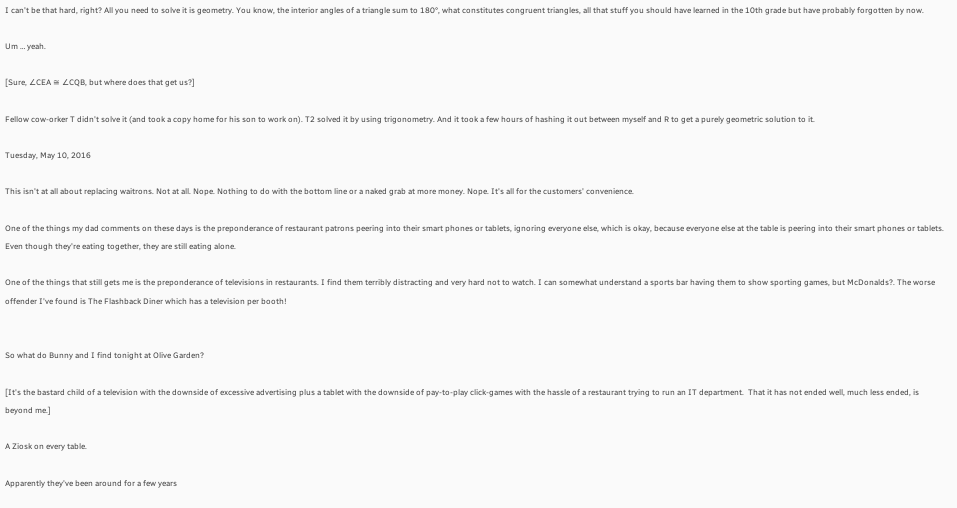I can't be that hard, right? All you need to solve it is geometry. You know, the interior angles of a triangle sum to 180°, what constitutes congruent triangles, all that stuff you should have learned in the 10th grade but have probably forgotten by now.

Um … yeah.

[Sure, ∠CEA ≅ ∠CQB, but where does that get us?]

Fellow cow-orker T didn't solve it (and took a copy home for his son to work on). T2 solved it by using trigonometry. And it took a few hours of hashing it out between myself and R to get a purely geometric solution to it.

Tuesday, May 10, 2016

This isn't at all about replacing waitrons. Not at all. Nope. Nothing to do with the bottom line or a naked grab at more money. Nope. It's all for the customers' convenience.

One of the things my dad comments on these days is the preponderance of restaurant patrons peering into their smart phones or tablets, ignoring everyone else, which is okay, because everyone else at the table is peering into their smart phones or tablets. Even though they're eating together, they are still eating alone.

One of the things that still gets me is the preponderance of televisions in restaurants. I find them terribly distracting and very hard not to watch. I can somewhat understand a sports bar having them to show sporting games, but McDonalds?. The worse offender I've found is The Flashback Diner which has a television per booth!


So what do Bunny and I find tonight at Olive Garden?

[It's the bastard child of a television with the downside of excessive advertising plus a tablet with the downside of pay-to-play click-games with the hassle of a restaurant trying to run an IT department.  That it has not ended well, much less ended, is beyond me.]

A Ziosk on every table.

Apparently they've been around for a few years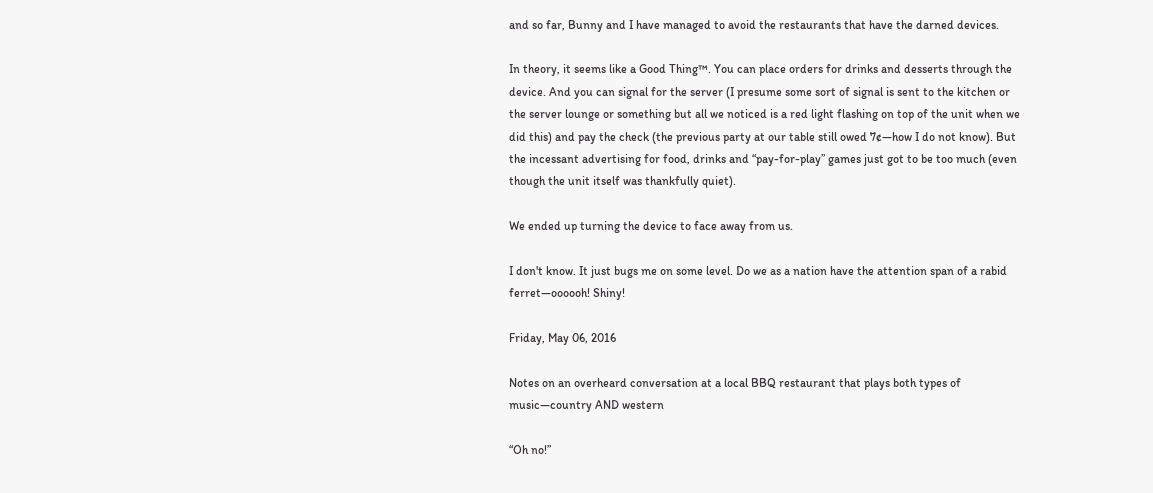and so far, Bunny and I have managed to avoid the restaurants that have the darned devices.

In theory, it seems like a Good Thing™. You can place orders for drinks and desserts through the device. And you can signal for the server (I presume some sort of signal is sent to the kitchen or the server lounge or something but all we noticed is a red light flashing on top of the unit when we did this) and pay the check (the previous party at our table still owed 7¢—how I do not know). But the incessant advertising for food, drinks and “pay-for-play” games just got to be too much (even though the unit itself was thankfully quiet).

We ended up turning the device to face away from us.

I don't know. It just bugs me on some level. Do we as a nation have the attention span of a rabid ferret—oooooh! Shiny!

Friday, May 06, 2016

Notes on an overheard conversation at a local BBQ restaurant that plays both types of music—country AND western

“Oh no!”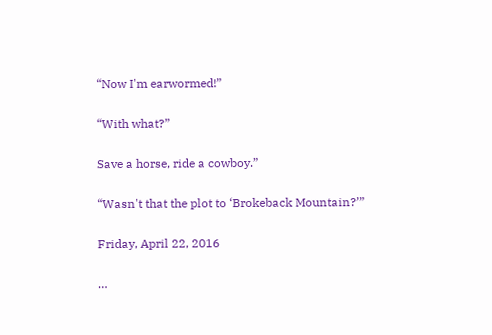“Now I'm earwormed!”

“With what?”

Save a horse, ride a cowboy.”

“Wasn't that the plot to ‘Brokeback Mountain?’”

Friday, April 22, 2016

…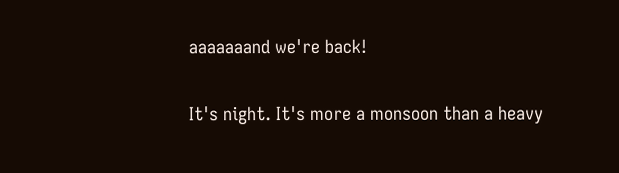aaaaaaand we're back!

It's night. It's more a monsoon than a heavy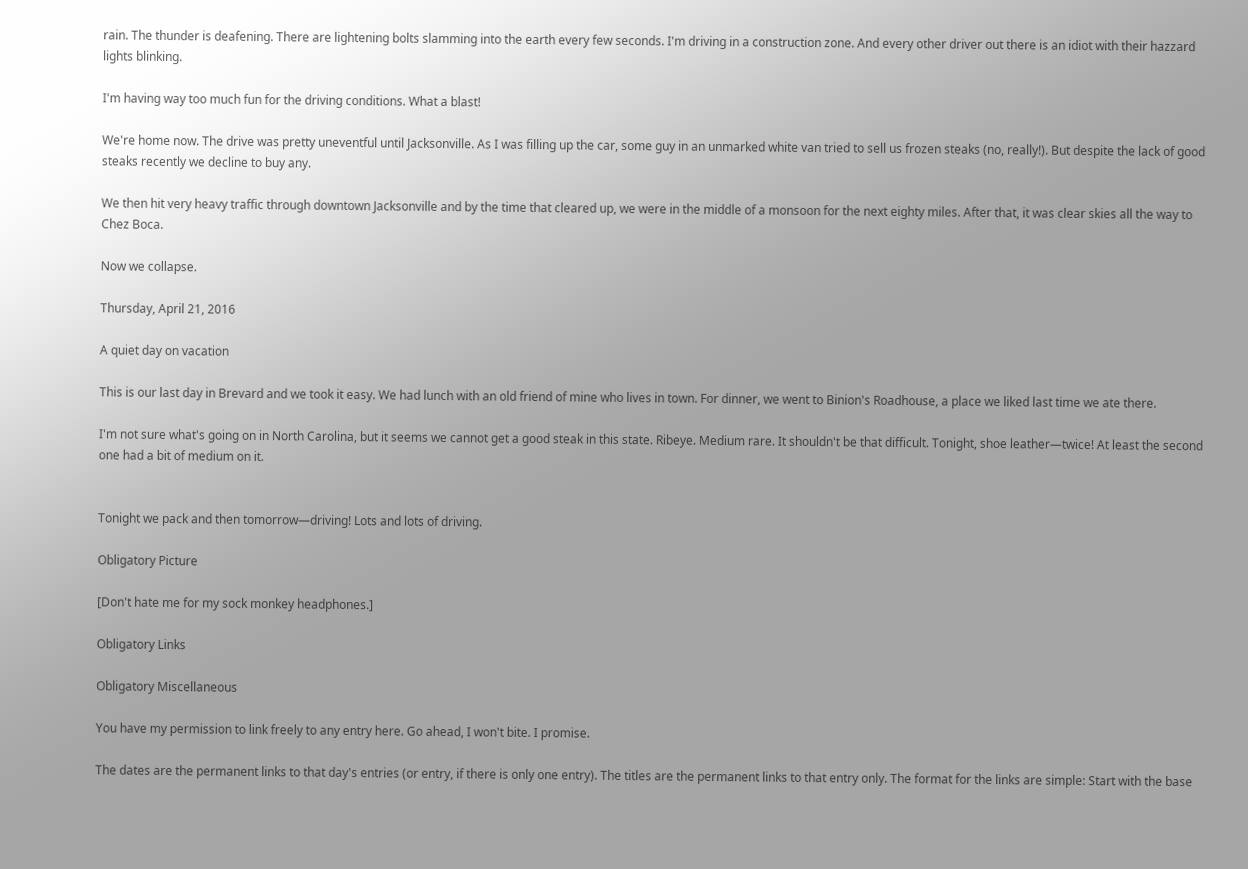rain. The thunder is deafening. There are lightening bolts slamming into the earth every few seconds. I'm driving in a construction zone. And every other driver out there is an idiot with their hazzard lights blinking.

I'm having way too much fun for the driving conditions. What a blast!

We're home now. The drive was pretty uneventful until Jacksonville. As I was filling up the car, some guy in an unmarked white van tried to sell us frozen steaks (no, really!). But despite the lack of good steaks recently we decline to buy any.

We then hit very heavy traffic through downtown Jacksonville and by the time that cleared up, we were in the middle of a monsoon for the next eighty miles. After that, it was clear skies all the way to Chez Boca.

Now we collapse.

Thursday, April 21, 2016

A quiet day on vacation

This is our last day in Brevard and we took it easy. We had lunch with an old friend of mine who lives in town. For dinner, we went to Binion's Roadhouse, a place we liked last time we ate there.

I'm not sure what's going on in North Carolina, but it seems we cannot get a good steak in this state. Ribeye. Medium rare. It shouldn't be that difficult. Tonight, shoe leather—twice! At least the second one had a bit of medium on it.


Tonight we pack and then tomorrow—driving! Lots and lots of driving.

Obligatory Picture

[Don't hate me for my sock monkey headphones.]

Obligatory Links

Obligatory Miscellaneous

You have my permission to link freely to any entry here. Go ahead, I won't bite. I promise.

The dates are the permanent links to that day's entries (or entry, if there is only one entry). The titles are the permanent links to that entry only. The format for the links are simple: Start with the base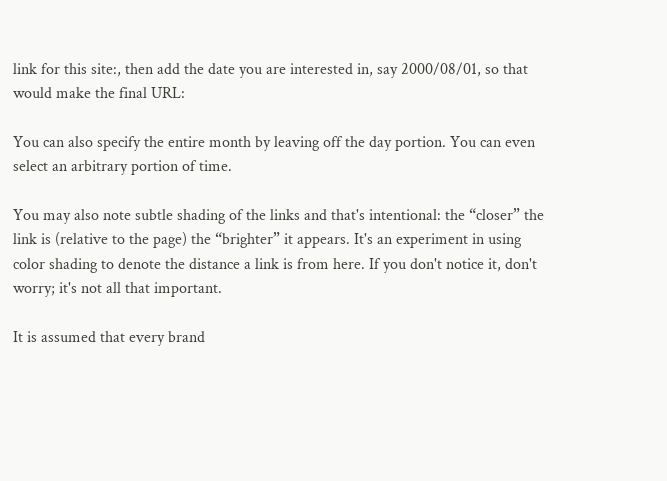link for this site:, then add the date you are interested in, say 2000/08/01, so that would make the final URL:

You can also specify the entire month by leaving off the day portion. You can even select an arbitrary portion of time.

You may also note subtle shading of the links and that's intentional: the “closer” the link is (relative to the page) the “brighter” it appears. It's an experiment in using color shading to denote the distance a link is from here. If you don't notice it, don't worry; it's not all that important.

It is assumed that every brand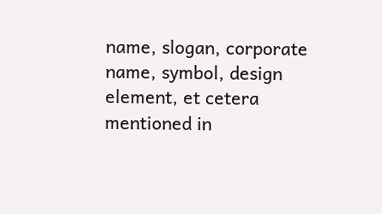name, slogan, corporate name, symbol, design element, et cetera mentioned in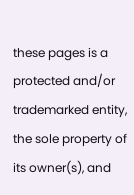these pages is a protected and/or trademarked entity, the sole property of its owner(s), and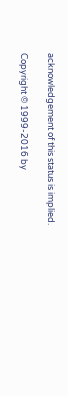acknowledgement of this status is implied.

Copyright © 1999-2016 by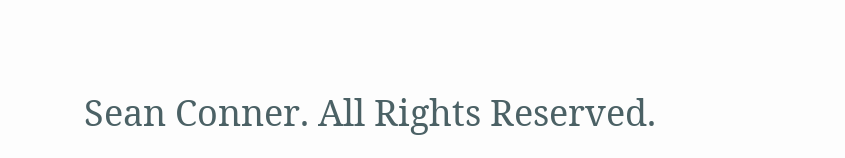Sean Conner. All Rights Reserved.